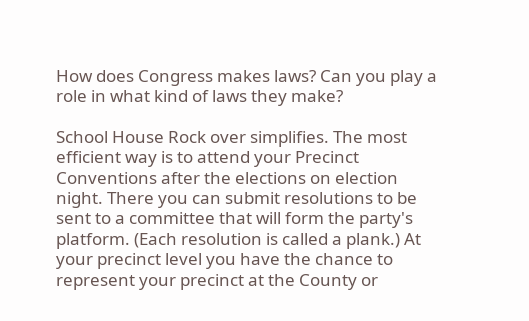How does Congress makes laws? Can you play a role in what kind of laws they make?

School House Rock over simplifies. The most efficient way is to attend your Precinct Conventions after the elections on election night. There you can submit resolutions to be sent to a committee that will form the party's platform. (Each resolution is called a plank.) At your precinct level you have the chance to represent your precinct at the County or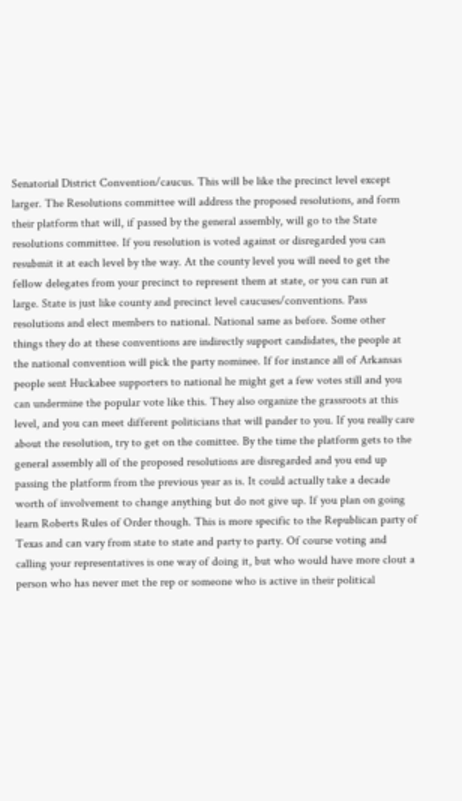Senatorial District Convention/caucus. This will be like the precinct level except larger. The Resolutions committee will address the proposed resolutions, and form their platform that will, if passed by the general assembly, will go to the State resolutions committee. If you resolution is voted against or disregarded you can resubmit it at each level by the way. At the county level you will need to get the fellow delegates from your precinct to represent them at state, or you can run at large. State is just like county and precinct level caucuses/conventions. Pass resolutions and elect members to national. National same as before. Some other things they do at these conventions are indirectly support candidates, the people at the national convention will pick the party nominee. If for instance all of Arkansas people sent Huckabee supporters to national he might get a few votes still and you can undermine the popular vote like this. They also organize the grassroots at this level, and you can meet different politicians that will pander to you. If you really care about the resolution, try to get on the comittee. By the time the platform gets to the general assembly all of the proposed resolutions are disregarded and you end up passing the platform from the previous year as is. It could actually take a decade worth of involvement to change anything but do not give up. If you plan on going learn Roberts Rules of Order though. This is more specific to the Republican party of Texas and can vary from state to state and party to party. Of course voting and calling your representatives is one way of doing it, but who would have more clout a person who has never met the rep or someone who is active in their political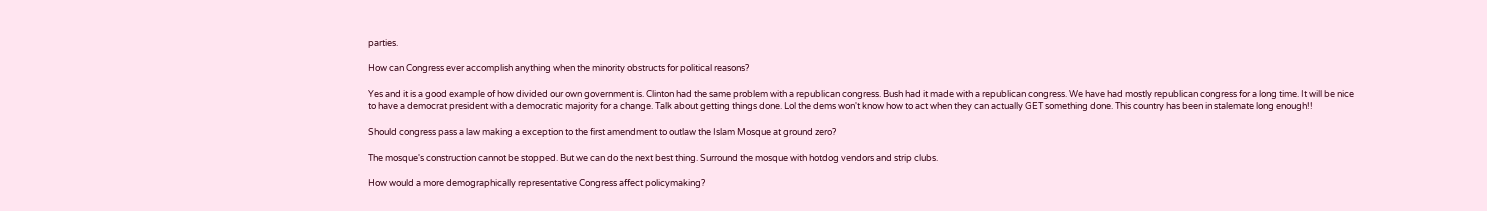parties.

How can Congress ever accomplish anything when the minority obstructs for political reasons?

Yes and it is a good example of how divided our own government is. Clinton had the same problem with a republican congress. Bush had it made with a republican congress. We have had mostly republican congress for a long time. It will be nice to have a democrat president with a democratic majority for a change. Talk about getting things done. Lol the dems won't know how to act when they can actually GET something done. This country has been in stalemate long enough!!

Should congress pass a law making a exception to the first amendment to outlaw the Islam Mosque at ground zero?

The mosque's construction cannot be stopped. But we can do the next best thing. Surround the mosque with hotdog vendors and strip clubs.

How would a more demographically representative Congress affect policymaking?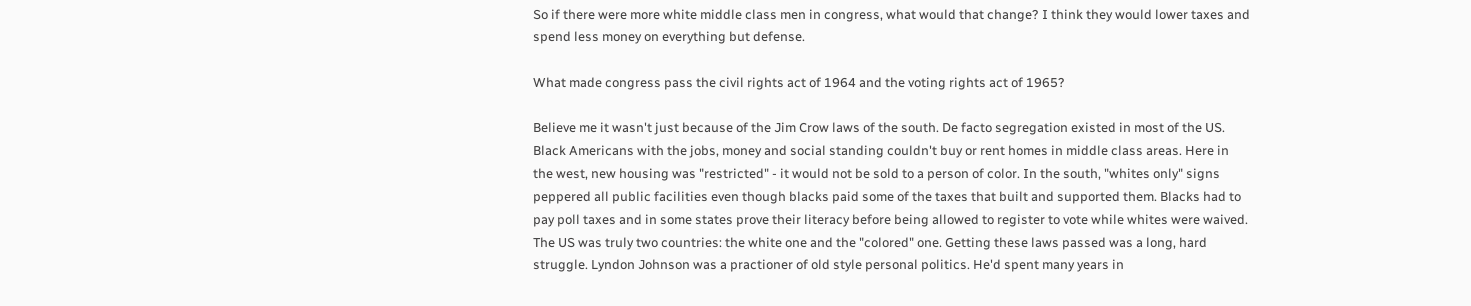So if there were more white middle class men in congress, what would that change? I think they would lower taxes and spend less money on everything but defense.

What made congress pass the civil rights act of 1964 and the voting rights act of 1965?

Believe me it wasn't just because of the Jim Crow laws of the south. De facto segregation existed in most of the US. Black Americans with the jobs, money and social standing couldn't buy or rent homes in middle class areas. Here in the west, new housing was "restricted" - it would not be sold to a person of color. In the south, "whites only" signs peppered all public facilities even though blacks paid some of the taxes that built and supported them. Blacks had to pay poll taxes and in some states prove their literacy before being allowed to register to vote while whites were waived. The US was truly two countries: the white one and the "colored" one. Getting these laws passed was a long, hard struggle. Lyndon Johnson was a practioner of old style personal politics. He'd spent many years in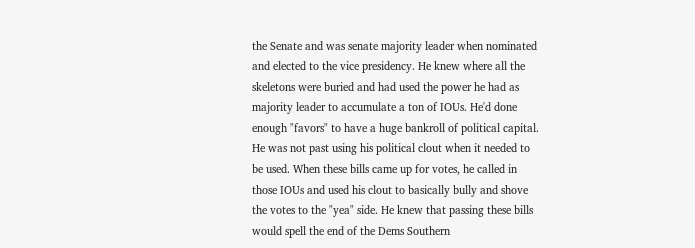the Senate and was senate majority leader when nominated and elected to the vice presidency. He knew where all the skeletons were buried and had used the power he had as majority leader to accumulate a ton of IOUs. He'd done enough "favors" to have a huge bankroll of political capital. He was not past using his political clout when it needed to be used. When these bills came up for votes, he called in those IOUs and used his clout to basically bully and shove the votes to the "yea" side. He knew that passing these bills would spell the end of the Dems Southern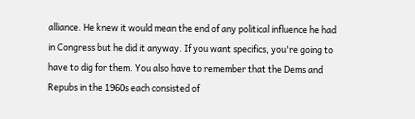alliance. He knew it would mean the end of any political influence he had in Congress but he did it anyway. If you want specifics, you're going to have to dig for them. You also have to remember that the Dems and Repubs in the 1960s each consisted of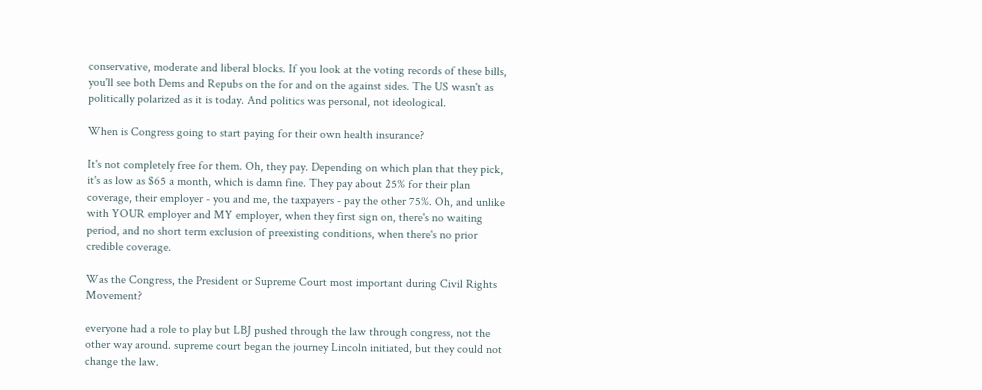conservative, moderate and liberal blocks. If you look at the voting records of these bills, you'll see both Dems and Repubs on the for and on the against sides. The US wasn't as politically polarized as it is today. And politics was personal, not ideological.

When is Congress going to start paying for their own health insurance?

It's not completely free for them. Oh, they pay. Depending on which plan that they pick, it's as low as $65 a month, which is damn fine. They pay about 25% for their plan coverage, their employer - you and me, the taxpayers - pay the other 75%. Oh, and unlike with YOUR employer and MY employer, when they first sign on, there's no waiting period, and no short term exclusion of preexisting conditions, when there's no prior credible coverage.

Was the Congress, the President or Supreme Court most important during Civil Rights Movement?

everyone had a role to play but LBJ pushed through the law through congress, not the other way around. supreme court began the journey Lincoln initiated, but they could not change the law.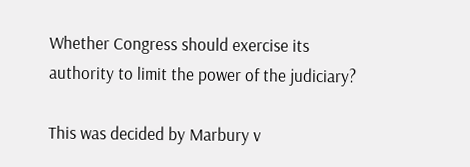Whether Congress should exercise its authority to limit the power of the judiciary?

This was decided by Marbury v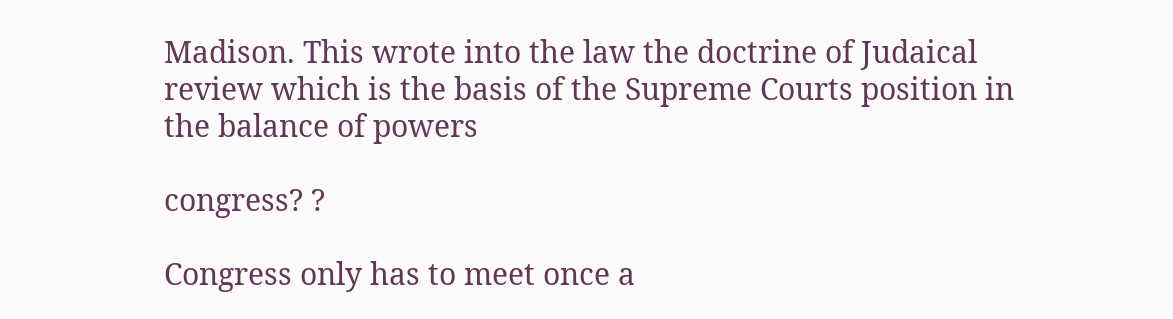Madison. This wrote into the law the doctrine of Judaical review which is the basis of the Supreme Courts position in the balance of powers

congress? ?

Congress only has to meet once a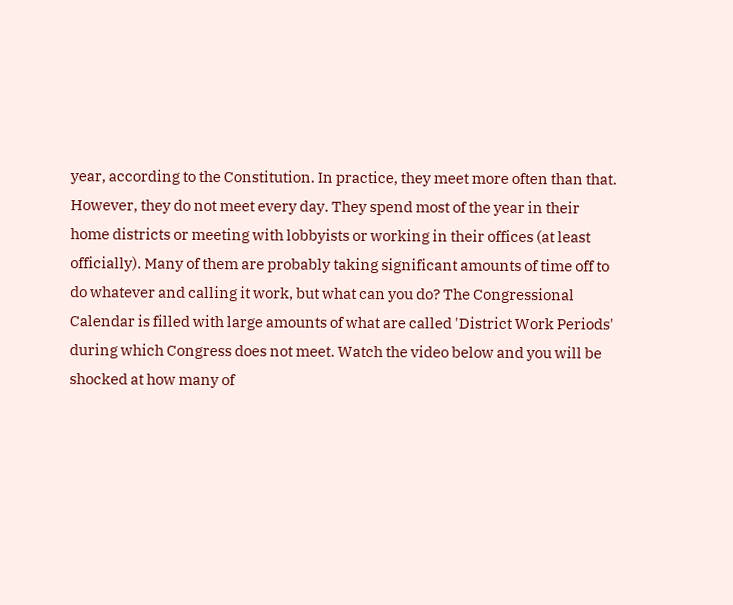year, according to the Constitution. In practice, they meet more often than that. However, they do not meet every day. They spend most of the year in their home districts or meeting with lobbyists or working in their offices (at least officially). Many of them are probably taking significant amounts of time off to do whatever and calling it work, but what can you do? The Congressional Calendar is filled with large amounts of what are called 'District Work Periods' during which Congress does not meet. Watch the video below and you will be shocked at how many of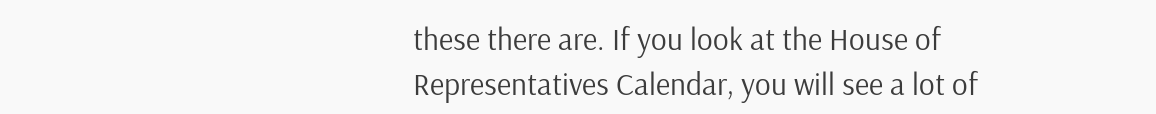these there are. If you look at the House of Representatives Calendar, you will see a lot of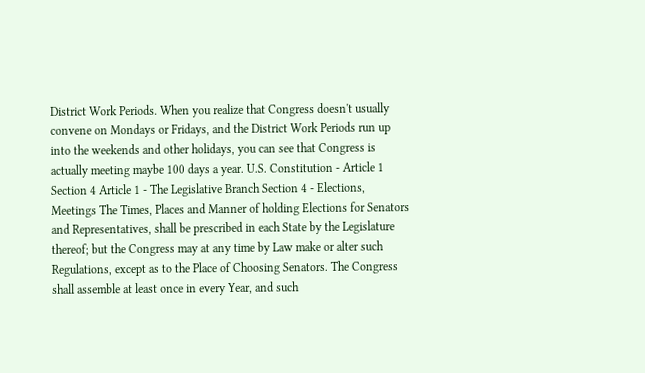District Work Periods. When you realize that Congress doesn't usually convene on Mondays or Fridays, and the District Work Periods run up into the weekends and other holidays, you can see that Congress is actually meeting maybe 100 days a year. U.S. Constitution - Article 1 Section 4 Article 1 - The Legislative Branch Section 4 - Elections, Meetings The Times, Places and Manner of holding Elections for Senators and Representatives, shall be prescribed in each State by the Legislature thereof; but the Congress may at any time by Law make or alter such Regulations, except as to the Place of Choosing Senators. The Congress shall assemble at least once in every Year, and such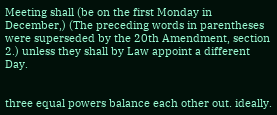Meeting shall (be on the first Monday in December,) (The preceding words in parentheses were superseded by the 20th Amendment, section 2.) unless they shall by Law appoint a different Day.


three equal powers balance each other out. ideally.